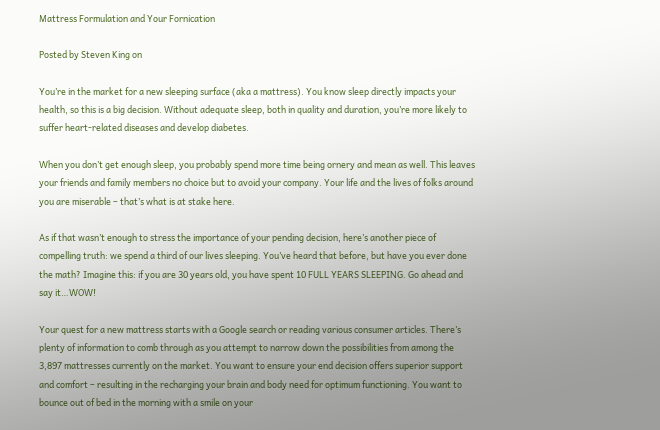Mattress Formulation and Your Fornication

Posted by Steven King on

You’re in the market for a new sleeping surface (aka a mattress). You know sleep directly impacts your health, so this is a big decision. Without adequate sleep, both in quality and duration, you’re more likely to suffer heart-related diseases and develop diabetes.

When you don’t get enough sleep, you probably spend more time being ornery and mean as well. This leaves your friends and family members no choice but to avoid your company. Your life and the lives of folks around you are miserable – that’s what is at stake here.

As if that wasn’t enough to stress the importance of your pending decision, here’s another piece of compelling truth: we spend a third of our lives sleeping. You’ve heard that before, but have you ever done the math? Imagine this: if you are 30 years old, you have spent 10 FULL YEARS SLEEPING. Go ahead and say it…WOW!

Your quest for a new mattress starts with a Google search or reading various consumer articles. There’s plenty of information to comb through as you attempt to narrow down the possibilities from among the 3,897 mattresses currently on the market. You want to ensure your end decision offers superior support and comfort – resulting in the recharging your brain and body need for optimum functioning. You want to bounce out of bed in the morning with a smile on your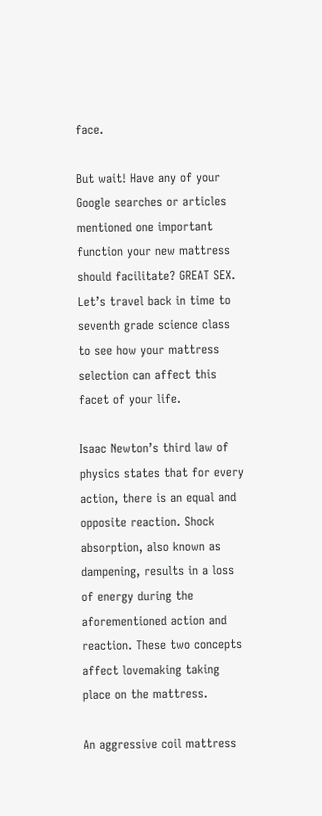face.

But wait! Have any of your Google searches or articles mentioned one important function your new mattress should facilitate? GREAT SEX. Let’s travel back in time to seventh grade science class to see how your mattress selection can affect this facet of your life.

Isaac Newton’s third law of physics states that for every action, there is an equal and opposite reaction. Shock absorption, also known as dampening, results in a loss of energy during the aforementioned action and reaction. These two concepts affect lovemaking taking place on the mattress.

An aggressive coil mattress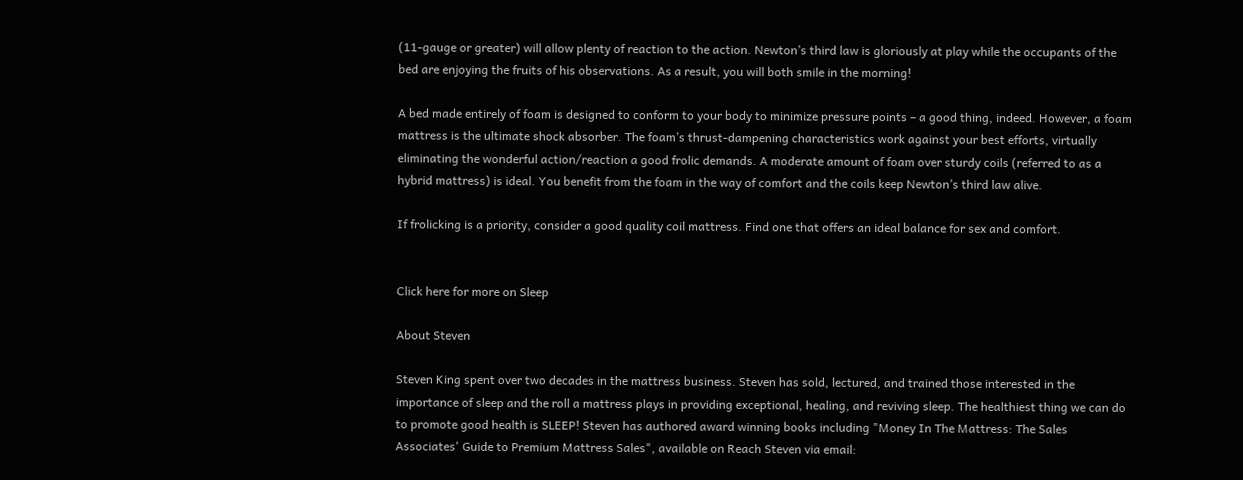(11-gauge or greater) will allow plenty of reaction to the action. Newton’s third law is gloriously at play while the occupants of the bed are enjoying the fruits of his observations. As a result, you will both smile in the morning!

A bed made entirely of foam is designed to conform to your body to minimize pressure points – a good thing, indeed. However, a foam mattress is the ultimate shock absorber. The foam’s thrust-dampening characteristics work against your best efforts, virtually eliminating the wonderful action/reaction a good frolic demands. A moderate amount of foam over sturdy coils (referred to as a hybrid mattress) is ideal. You benefit from the foam in the way of comfort and the coils keep Newton’s third law alive.

If frolicking is a priority, consider a good quality coil mattress. Find one that offers an ideal balance for sex and comfort.


Click here for more on Sleep

About Steven

Steven King spent over two decades in the mattress business. Steven has sold, lectured, and trained those interested in the importance of sleep and the roll a mattress plays in providing exceptional, healing, and reviving sleep. The healthiest thing we can do to promote good health is SLEEP! Steven has authored award winning books including "Money In The Mattress: The Sales Associates' Guide to Premium Mattress Sales", available on Reach Steven via email: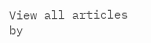View all articles by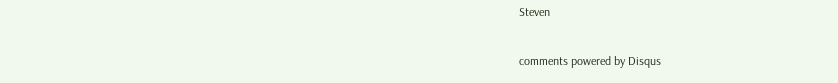Steven

comments powered by Disqus